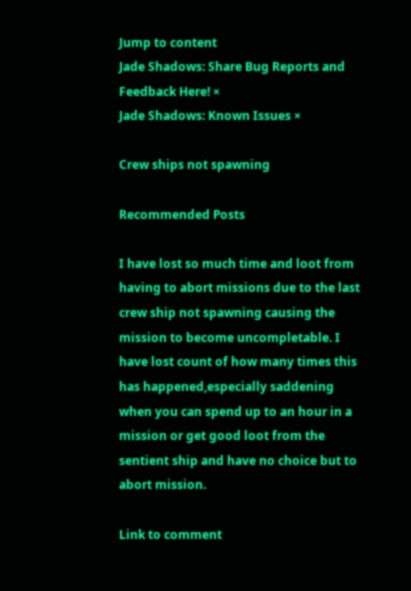Jump to content
Jade Shadows: Share Bug Reports and Feedback Here! ×
Jade Shadows: Known Issues ×

Crew ships not spawning

Recommended Posts

I have lost so much time and loot from having to abort missions due to the last crew ship not spawning causing the mission to become uncompletable. I have lost count of how many times this has happened,especially saddening when you can spend up to an hour in a mission or get good loot from the sentient ship and have no choice but to abort mission.

Link to comment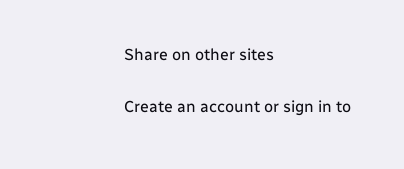Share on other sites

Create an account or sign in to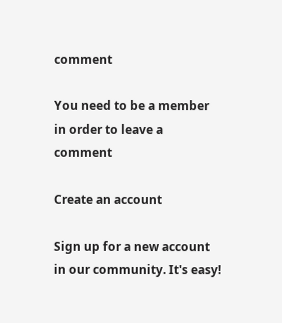comment

You need to be a member in order to leave a comment

Create an account

Sign up for a new account in our community. It's easy!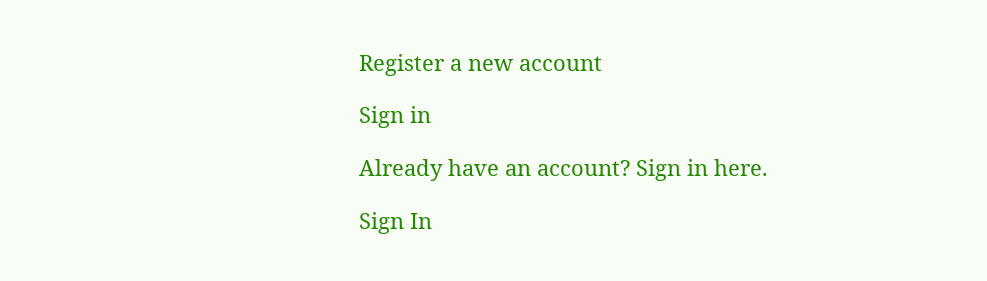Register a new account

Sign in

Already have an account? Sign in here.

Sign In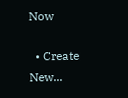Now

  • Create New...